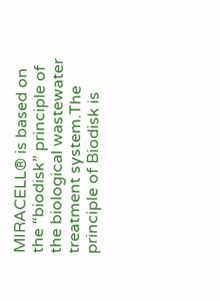MIRACELL® is based on the “biodisk” principle of the biological wastewater treatment system.The principle of Biodisk is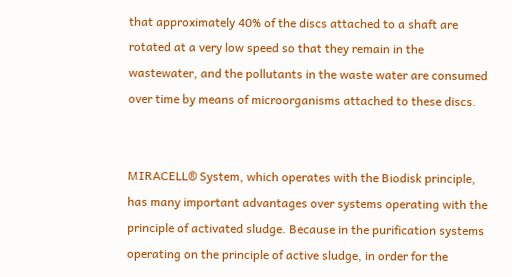that approximately 40% of the discs attached to a shaft are rotated at a very low speed so that they remain in the wastewater, and the pollutants in the waste water are consumed over time by means of microorganisms attached to these discs.


MIRACELL® System, which operates with the Biodisk principle, has many important advantages over systems operating with the principle of activated sludge. Because in the purification systems operating on the principle of active sludge, in order for the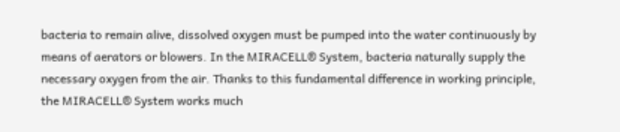bacteria to remain alive, dissolved oxygen must be pumped into the water continuously by means of aerators or blowers. In the MIRACELL® System, bacteria naturally supply the necessary oxygen from the air. Thanks to this fundamental difference in working principle, the MIRACELL® System works much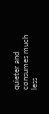quieter and consumes much less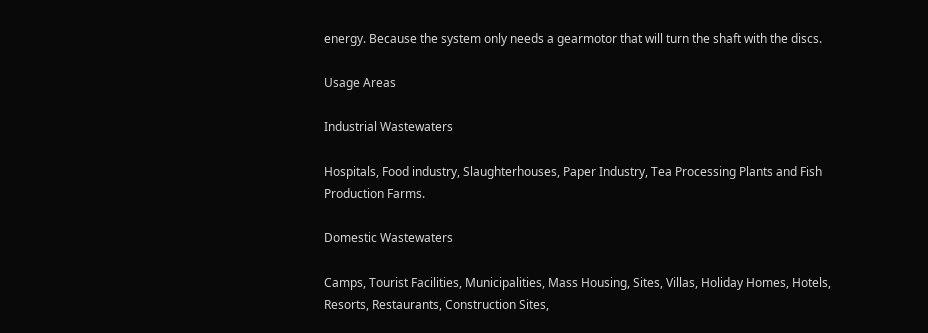energy. Because the system only needs a gearmotor that will turn the shaft with the discs.

Usage Areas

Industrial Wastewaters

Hospitals, Food industry, Slaughterhouses, Paper Industry, Tea Processing Plants and Fish Production Farms.

Domestic Wastewaters

Camps, Tourist Facilities, Municipalities, Mass Housing, Sites, Villas, Holiday Homes, Hotels, Resorts, Restaurants, Construction Sites,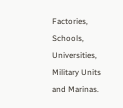Factories, Schools, Universities, Military Units and Marinas.